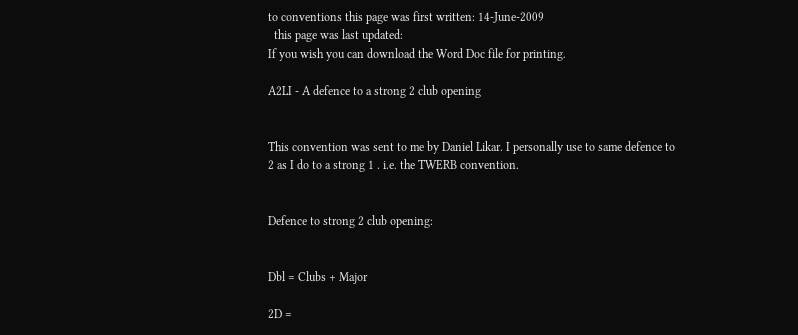to conventions this page was first written: 14-June-2009
  this page was last updated:
If you wish you can download the Word Doc file for printing.

A2LI - A defence to a strong 2 club opening


This convention was sent to me by Daniel Likar. I personally use to same defence to 2 as I do to a strong 1 . i.e. the TWERB convention.


Defence to strong 2 club opening:


Dbl = Clubs + Major

2D =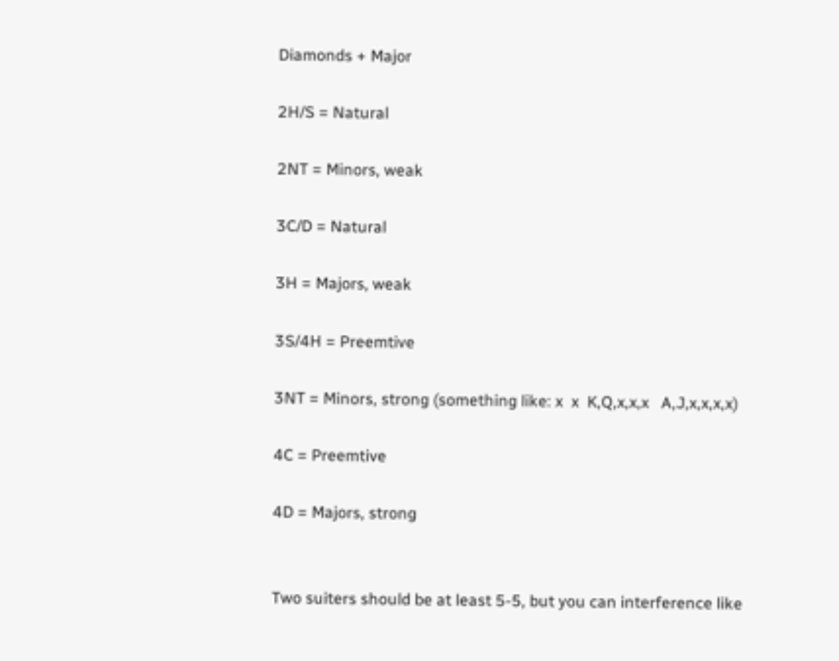Diamonds + Major

2H/S = Natural

2NT = Minors, weak

3C/D = Natural

3H = Majors, weak

3S/4H = Preemtive

3NT = Minors, strong (something like: x  x  K,Q,x,x,x   A,J,x,x,x,x)

4C = Preemtive

4D = Majors, strong


Two suiters should be at least 5-5, but you can interference like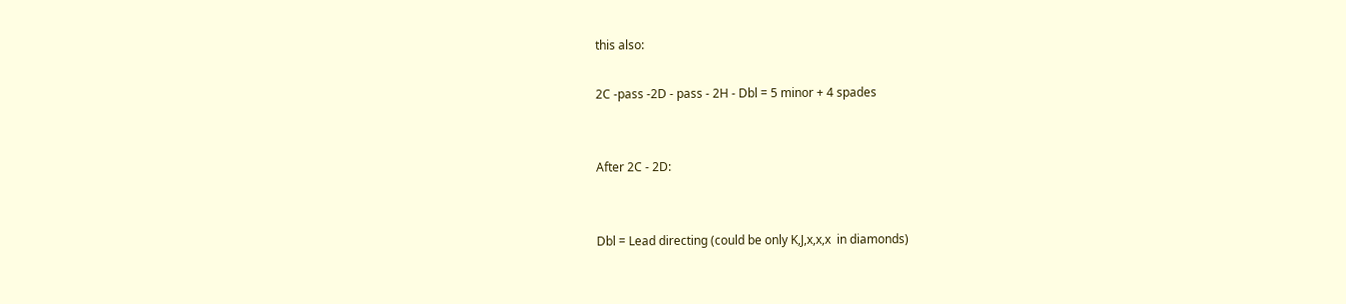this also:

2C -pass -2D - pass - 2H - Dbl = 5 minor + 4 spades


After 2C - 2D:


Dbl = Lead directing (could be only K,J,x,x,x  in diamonds)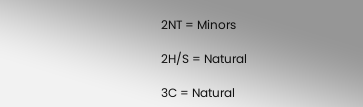2NT = Minors

2H/S = Natural

3C = Natural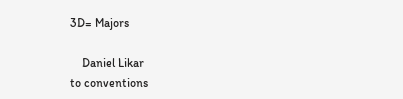3D= Majors

    Daniel Likar
to conventions